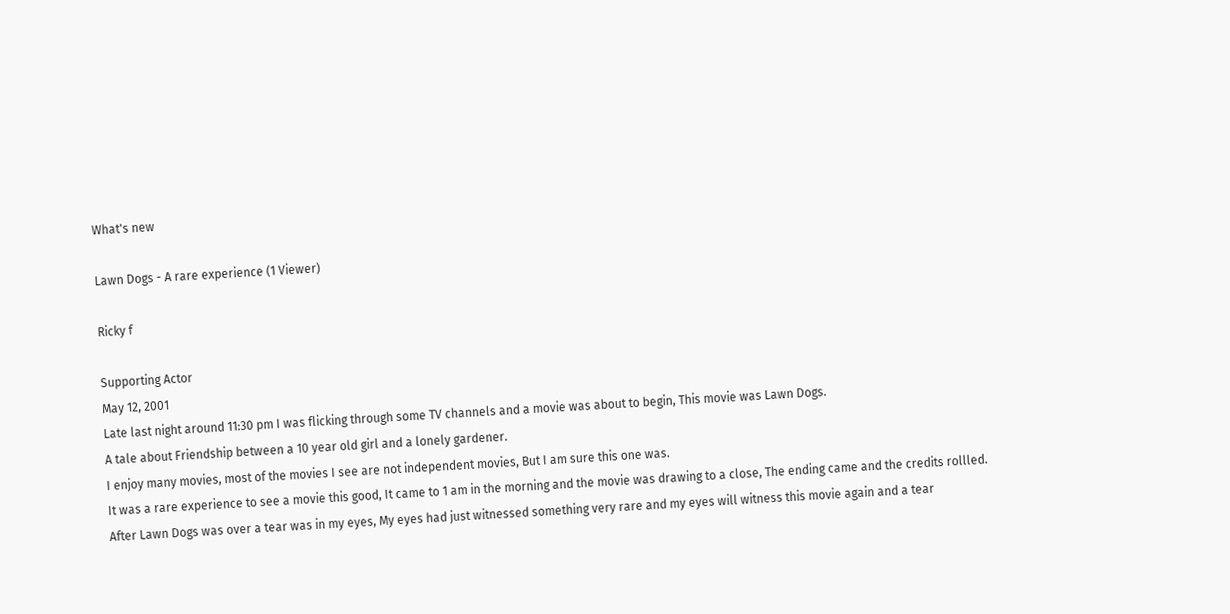What's new

Lawn Dogs - A rare experience (1 Viewer)

Ricky f

Supporting Actor
May 12, 2001
Late last night around 11:30 pm I was flicking through some TV channels and a movie was about to begin, This movie was Lawn Dogs.
A tale about Friendship between a 10 year old girl and a lonely gardener.
I enjoy many movies, most of the movies I see are not independent movies, But I am sure this one was.
It was a rare experience to see a movie this good, It came to 1 am in the morning and the movie was drawing to a close, The ending came and the credits rollled.
After Lawn Dogs was over a tear was in my eyes, My eyes had just witnessed something very rare and my eyes will witness this movie again and a tear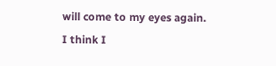will come to my eyes again.
I think I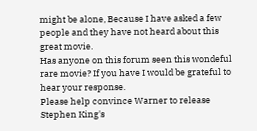might be alone, Because I have asked a few people and they have not heard about this great movie.
Has anyone on this forum seen this wondeful rare movie? If you have I would be grateful to hear your response.
Please help convince Warner to release Stephen King's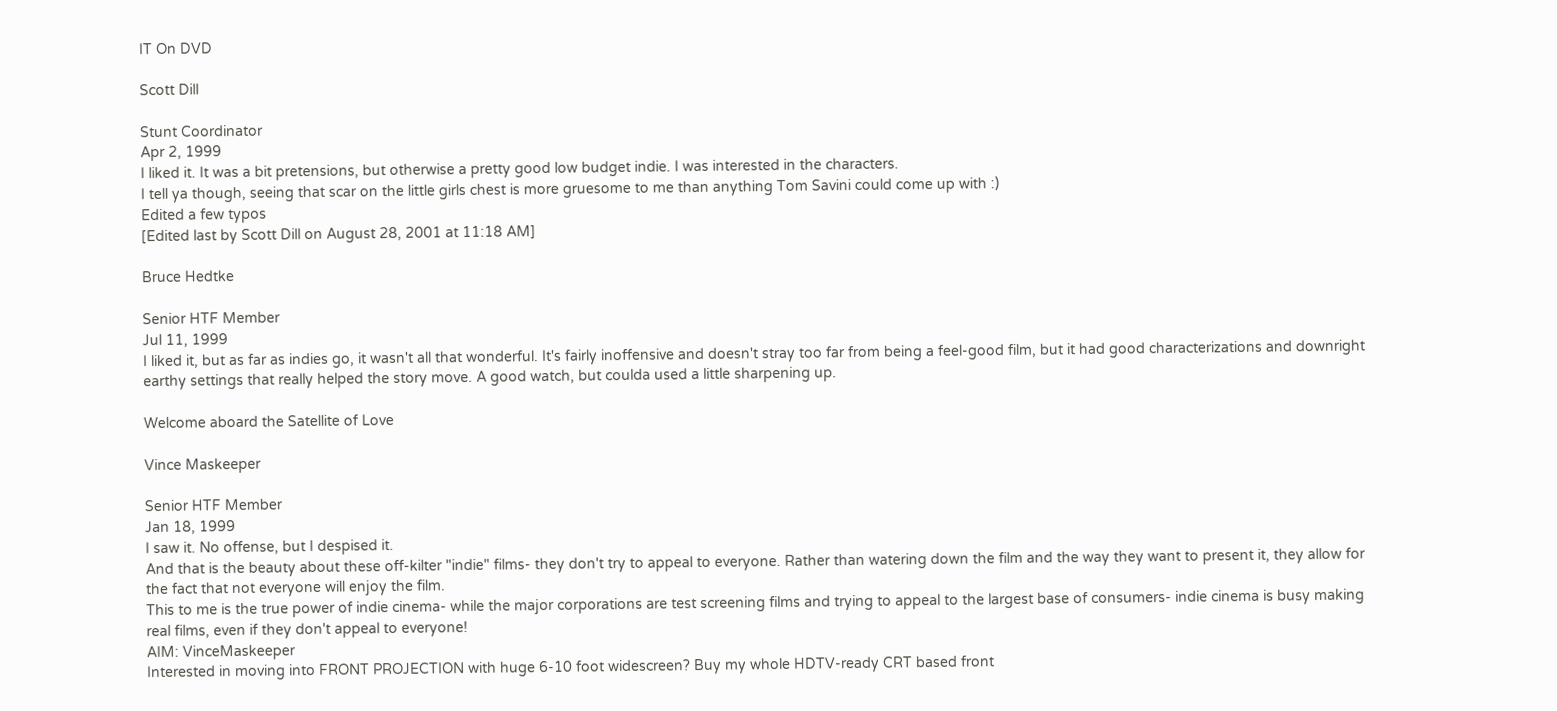IT On DVD

Scott Dill

Stunt Coordinator
Apr 2, 1999
I liked it. It was a bit pretensions, but otherwise a pretty good low budget indie. I was interested in the characters.
I tell ya though, seeing that scar on the little girls chest is more gruesome to me than anything Tom Savini could come up with :)
Edited a few typos
[Edited last by Scott Dill on August 28, 2001 at 11:18 AM]

Bruce Hedtke

Senior HTF Member
Jul 11, 1999
I liked it, but as far as indies go, it wasn't all that wonderful. It's fairly inoffensive and doesn't stray too far from being a feel-good film, but it had good characterizations and downright earthy settings that really helped the story move. A good watch, but coulda used a little sharpening up.

Welcome aboard the Satellite of Love

Vince Maskeeper

Senior HTF Member
Jan 18, 1999
I saw it. No offense, but I despised it.
And that is the beauty about these off-kilter "indie" films- they don't try to appeal to everyone. Rather than watering down the film and the way they want to present it, they allow for the fact that not everyone will enjoy the film.
This to me is the true power of indie cinema- while the major corporations are test screening films and trying to appeal to the largest base of consumers- indie cinema is busy making real films, even if they don't appeal to everyone!
AIM: VinceMaskeeper
Interested in moving into FRONT PROJECTION with huge 6-10 foot widescreen? Buy my whole HDTV-ready CRT based front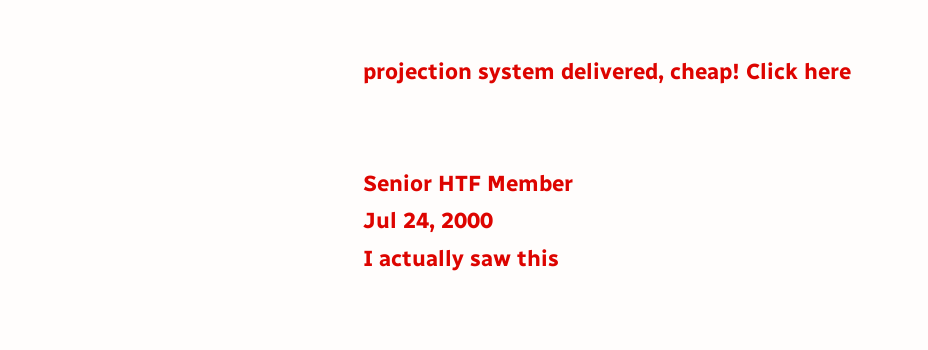projection system delivered, cheap! Click here


Senior HTF Member
Jul 24, 2000
I actually saw this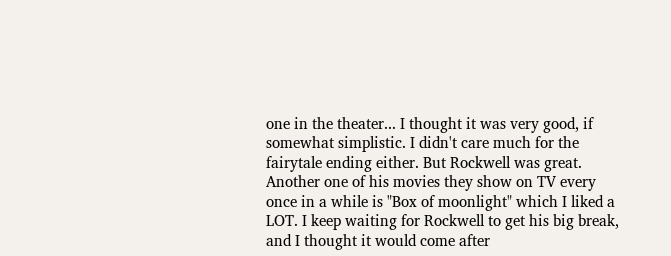one in the theater... I thought it was very good, if somewhat simplistic. I didn't care much for the fairytale ending either. But Rockwell was great.
Another one of his movies they show on TV every once in a while is "Box of moonlight" which I liked a LOT. I keep waiting for Rockwell to get his big break, and I thought it would come after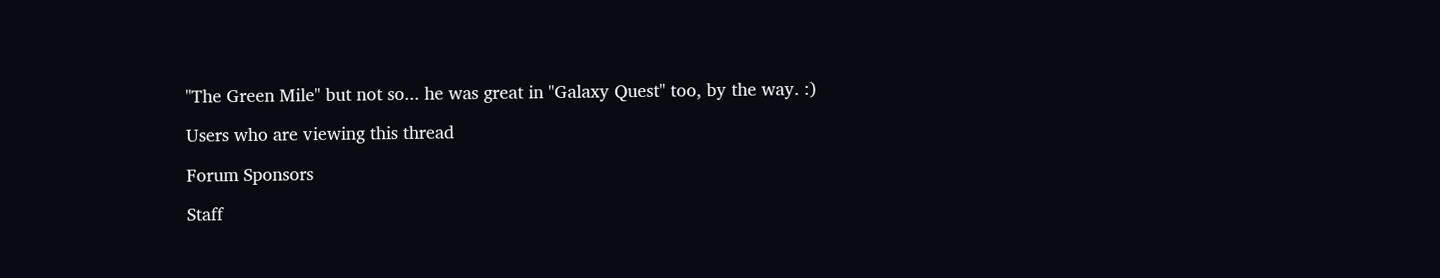"The Green Mile" but not so... he was great in "Galaxy Quest" too, by the way. :)

Users who are viewing this thread

Forum Sponsors

Staff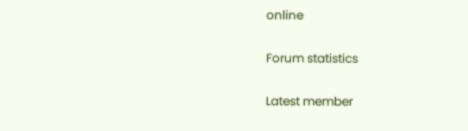online

Forum statistics

Latest member